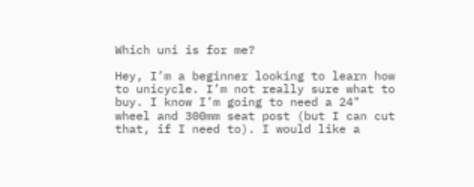Which uni is for me?

Hey, I’m a beginner looking to learn how to unicycle. I’m not really sure what to buy. I know I’m going to need a 24" wheel and 300mm seat post (but I can cut that, if I need to). I would like a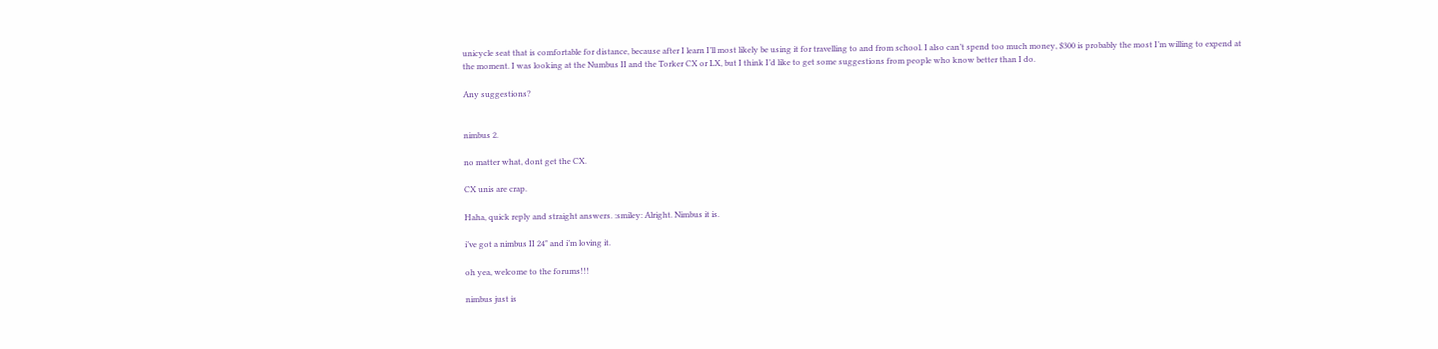unicycle seat that is comfortable for distance, because after I learn I’ll most likely be using it for travelling to and from school. I also can’t spend too much money, $300 is probably the most I’m willing to expend at the moment. I was looking at the Numbus II and the Torker CX or LX, but I think I’d like to get some suggestions from people who know better than I do.

Any suggestions?


nimbus 2.

no matter what, dont get the CX.

CX unis are crap.

Haha, quick reply and straight answers. :smiley: Alright. Nimbus it is.

i’ve got a nimbus II 24" and i’m loving it.

oh yea, welcome to the forums!!!

nimbus just is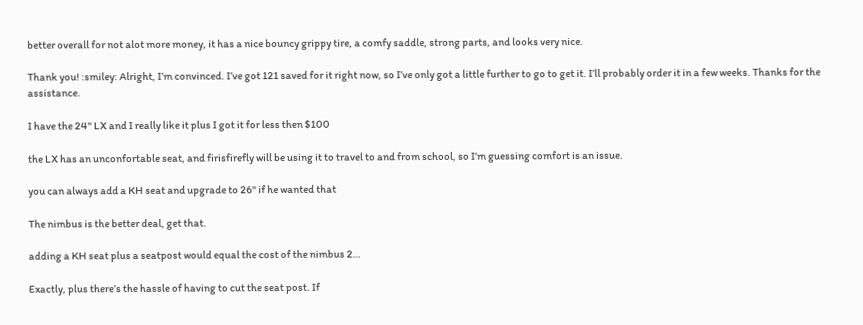better overall for not alot more money, it has a nice bouncy grippy tire, a comfy saddle, strong parts, and looks very nice.

Thank you! :smiley: Alright, I’m convinced. I’ve got 121 saved for it right now, so I’ve only got a little further to go to get it. I’ll probably order it in a few weeks. Thanks for the assistance.

I have the 24" LX and I really like it plus I got it for less then $100

the LX has an unconfortable seat, and firisfirefly will be using it to travel to and from school, so I’m guessing comfort is an issue.

you can always add a KH seat and upgrade to 26" if he wanted that

The nimbus is the better deal, get that.

adding a KH seat plus a seatpost would equal the cost of the nimbus 2…

Exactly, plus there’s the hassle of having to cut the seat post. If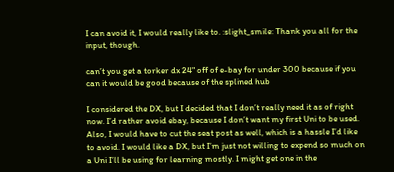I can avoid it, I would really like to. :slight_smile: Thank you all for the input, though.

can’t you get a torker dx 24" off of e-bay for under 300 because if you can it would be good because of the splined hub

I considered the DX, but I decided that I don’t really need it as of right now. I’d rather avoid ebay, because I don’t want my first Uni to be used. Also, I would have to cut the seat post as well, which is a hassle I’d like to avoid. I would like a DX, but I’m just not willing to expend so much on a Uni I’ll be using for learning mostly. I might get one in the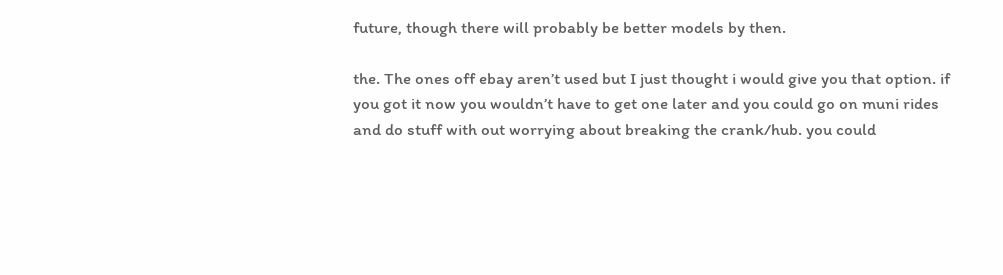future, though there will probably be better models by then.

the. The ones off ebay aren’t used but I just thought i would give you that option. if you got it now you wouldn’t have to get one later and you could go on muni rides and do stuff with out worrying about breaking the crank/hub. you could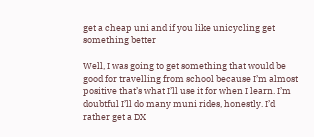get a cheap uni and if you like unicycling get something better

Well, I was going to get something that would be good for travelling from school because I’m almost positive that’s what I’ll use it for when I learn. I’m doubtful I’ll do many muni rides, honestly. I’d rather get a DX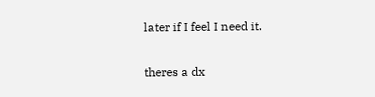later if I feel I need it.

theres a dx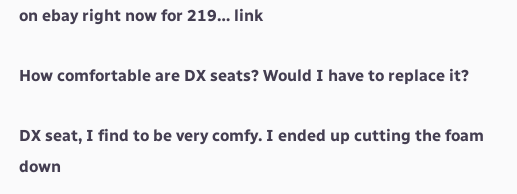on ebay right now for 219… link

How comfortable are DX seats? Would I have to replace it?

DX seat, I find to be very comfy. I ended up cutting the foam down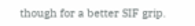though for a better SIF grip.